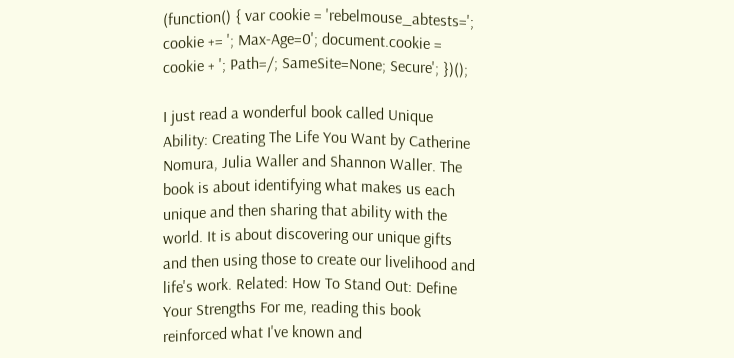(function() { var cookie = 'rebelmouse_abtests='; cookie += '; Max-Age=0'; document.cookie = cookie + '; Path=/; SameSite=None; Secure'; })();

I just read a wonderful book called Unique Ability: Creating The Life You Want by Catherine Nomura, Julia Waller and Shannon Waller. The book is about identifying what makes us each unique and then sharing that ability with the world. It is about discovering our unique gifts and then using those to create our livelihood and life's work. Related: How To Stand Out: Define Your Strengths For me, reading this book reinforced what I've known and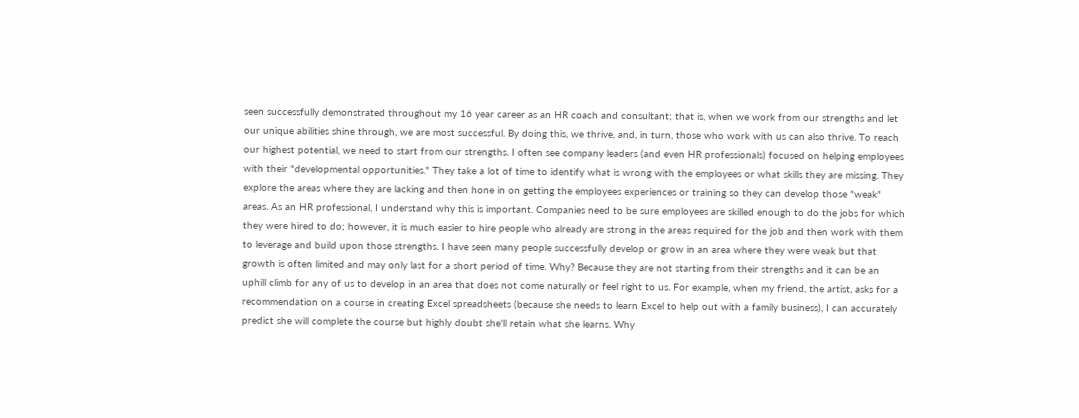seen successfully demonstrated throughout my 16 year career as an HR coach and consultant; that is, when we work from our strengths and let our unique abilities shine through, we are most successful. By doing this, we thrive, and, in turn, those who work with us can also thrive. To reach our highest potential, we need to start from our strengths. I often see company leaders (and even HR professionals) focused on helping employees with their "developmental opportunities." They take a lot of time to identify what is wrong with the employees or what skills they are missing. They explore the areas where they are lacking and then hone in on getting the employees experiences or training so they can develop those "weak" areas. As an HR professional, I understand why this is important. Companies need to be sure employees are skilled enough to do the jobs for which they were hired to do; however, it is much easier to hire people who already are strong in the areas required for the job and then work with them to leverage and build upon those strengths. I have seen many people successfully develop or grow in an area where they were weak but that growth is often limited and may only last for a short period of time. Why? Because they are not starting from their strengths and it can be an uphill climb for any of us to develop in an area that does not come naturally or feel right to us. For example, when my friend, the artist, asks for a recommendation on a course in creating Excel spreadsheets (because she needs to learn Excel to help out with a family business), I can accurately predict she will complete the course but highly doubt she'll retain what she learns. Why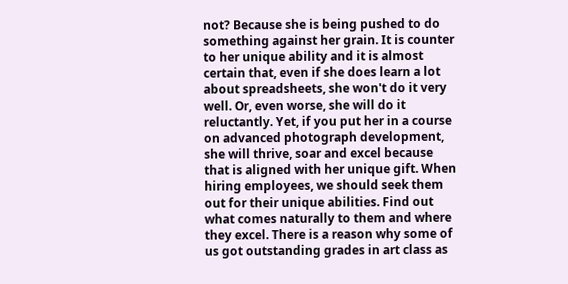not? Because she is being pushed to do something against her grain. It is counter to her unique ability and it is almost certain that, even if she does learn a lot about spreadsheets, she won't do it very well. Or, even worse, she will do it reluctantly. Yet, if you put her in a course on advanced photograph development, she will thrive, soar and excel because that is aligned with her unique gift. When hiring employees, we should seek them out for their unique abilities. Find out what comes naturally to them and where they excel. There is a reason why some of us got outstanding grades in art class as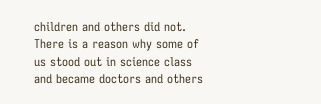children and others did not. There is a reason why some of us stood out in science class and became doctors and others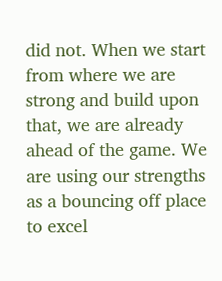did not. When we start from where we are strong and build upon that, we are already ahead of the game. We are using our strengths as a bouncing off place to excel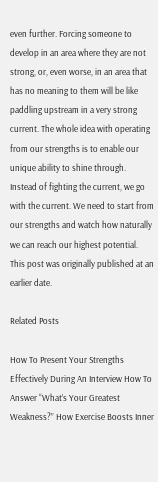even further. Forcing someone to develop in an area where they are not strong, or, even worse, in an area that has no meaning to them will be like paddling upstream in a very strong current. The whole idea with operating from our strengths is to enable our unique ability to shine through. Instead of fighting the current, we go with the current. We need to start from our strengths and watch how naturally we can reach our highest potential. This post was originally published at an earlier date.

Related Posts

How To Present Your Strengths Effectively During An Interview How To Answer “What’s Your Greatest Weakness?” How Exercise Boosts Inner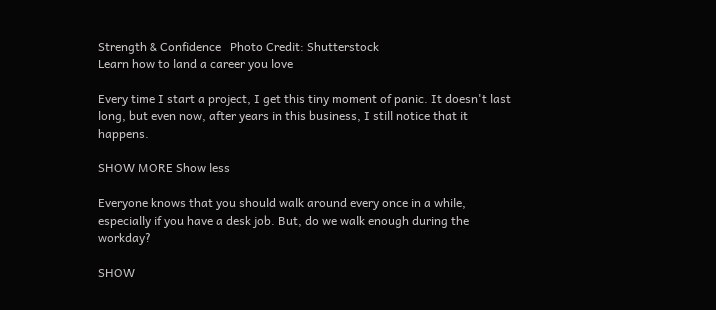Strength & Confidence   Photo Credit: Shutterstock
Learn how to land a career you love

Every time I start a project, I get this tiny moment of panic. It doesn't last long, but even now, after years in this business, I still notice that it happens.

SHOW MORE Show less

Everyone knows that you should walk around every once in a while, especially if you have a desk job. But, do we walk enough during the workday?

SHOW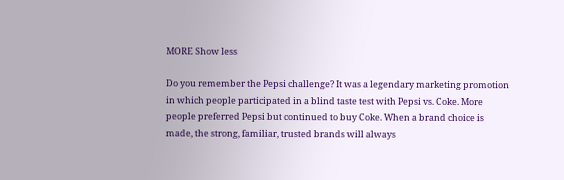MORE Show less

Do you remember the Pepsi challenge? It was a legendary marketing promotion in which people participated in a blind taste test with Pepsi vs. Coke. More people preferred Pepsi but continued to buy Coke. When a brand choice is made, the strong, familiar, trusted brands will always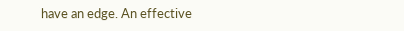have an edge. An effective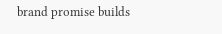brand promise builds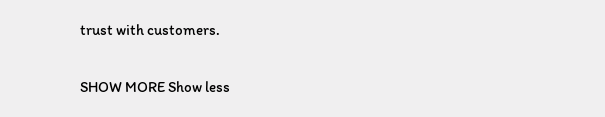trust with customers.

SHOW MORE Show less